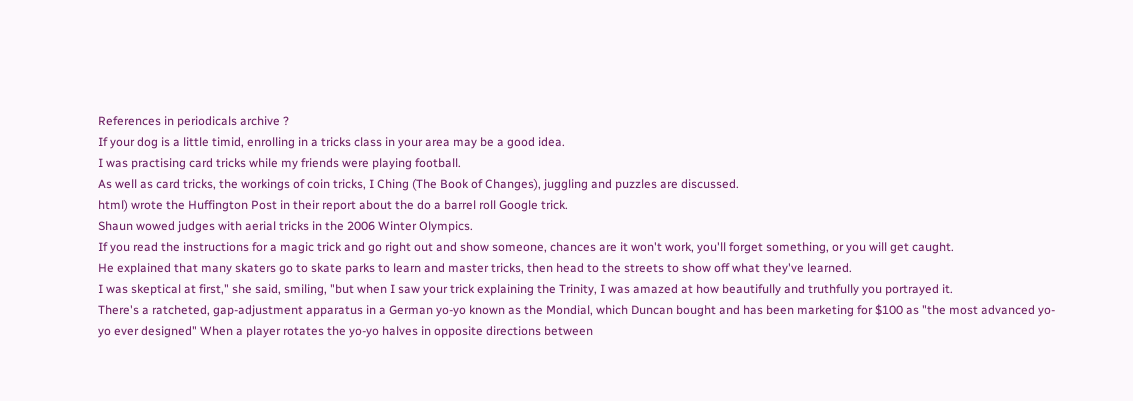References in periodicals archive ?
If your dog is a little timid, enrolling in a tricks class in your area may be a good idea.
I was practising card tricks while my friends were playing football.
As well as card tricks, the workings of coin tricks, I Ching (The Book of Changes), juggling and puzzles are discussed.
html) wrote the Huffington Post in their report about the do a barrel roll Google trick.
Shaun wowed judges with aerial tricks in the 2006 Winter Olympics.
If you read the instructions for a magic trick and go right out and show someone, chances are it won't work, you'll forget something, or you will get caught.
He explained that many skaters go to skate parks to learn and master tricks, then head to the streets to show off what they've learned.
I was skeptical at first," she said, smiling, "but when I saw your trick explaining the Trinity, I was amazed at how beautifully and truthfully you portrayed it.
There's a ratcheted, gap-adjustment apparatus in a German yo-yo known as the Mondial, which Duncan bought and has been marketing for $100 as "the most advanced yo-yo ever designed" When a player rotates the yo-yo halves in opposite directions between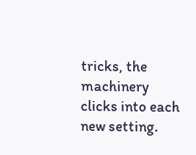tricks, the machinery clicks into each new setting.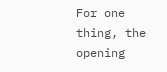For one thing, the opening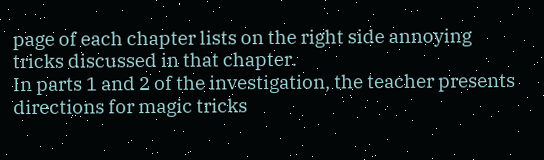page of each chapter lists on the right side annoying tricks discussed in that chapter.
In parts 1 and 2 of the investigation, the teacher presents directions for magic tricks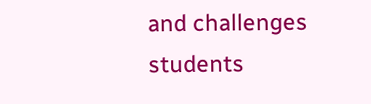and challenges students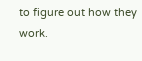to figure out how they work.